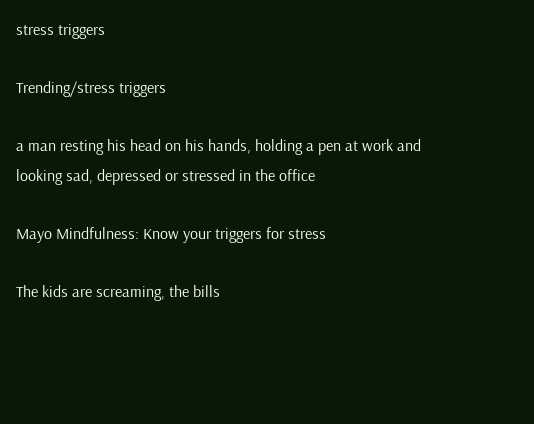stress triggers

Trending/stress triggers

a man resting his head on his hands, holding a pen at work and looking sad, depressed or stressed in the office

Mayo Mindfulness: Know your triggers for stress

The kids are screaming, the bills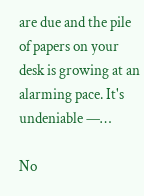are due and the pile of papers on your desk is growing at an alarming pace. It's undeniable —…

No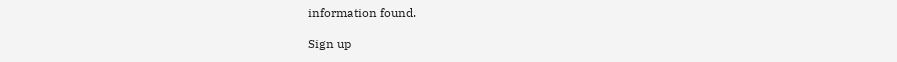information found.

Sign up